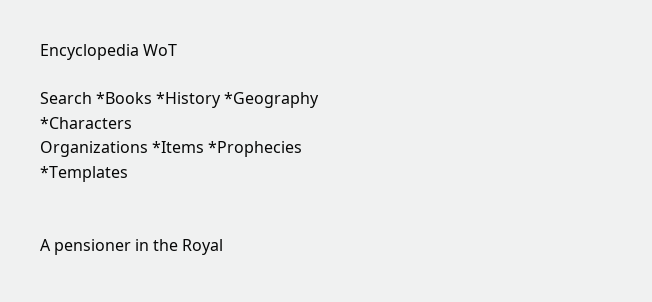Encyclopedia WoT

Search *Books *History *Geography *Characters
Organizations *Items *Prophecies *Templates


A pensioner in the Royal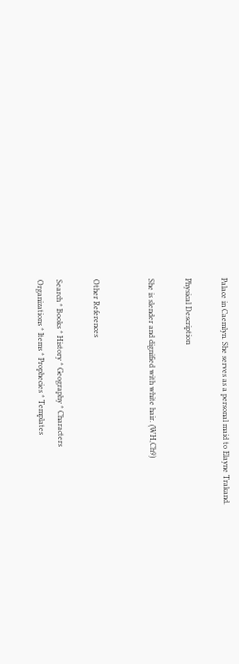Palace in Caemlyn. She serves as a personal maid to Elayne Trakand.

Physical Description

She is slender and dignified with white hair. (WH,Ch9)


Other References

Search * Books * History * Geography * Characters
Organizations * Items * Prophecies * Templates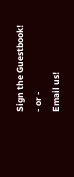Sign the Guestbook!
- or -
Email us!